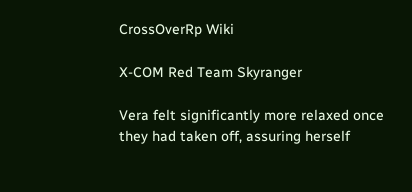CrossOverRp Wiki

X-COM Red Team Skyranger

Vera felt significantly more relaxed once they had taken off, assuring herself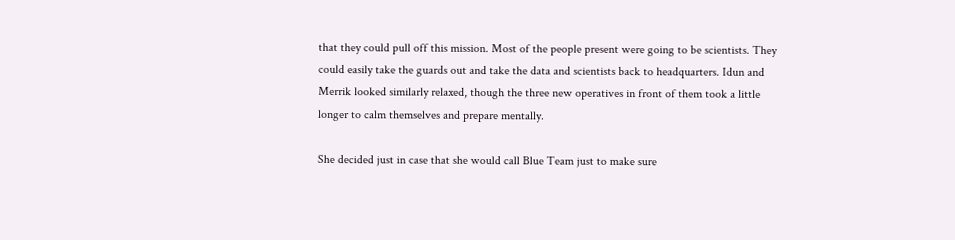that they could pull off this mission. Most of the people present were going to be scientists. They could easily take the guards out and take the data and scientists back to headquarters. Idun and Merrik looked similarly relaxed, though the three new operatives in front of them took a little longer to calm themselves and prepare mentally.

She decided just in case that she would call Blue Team just to make sure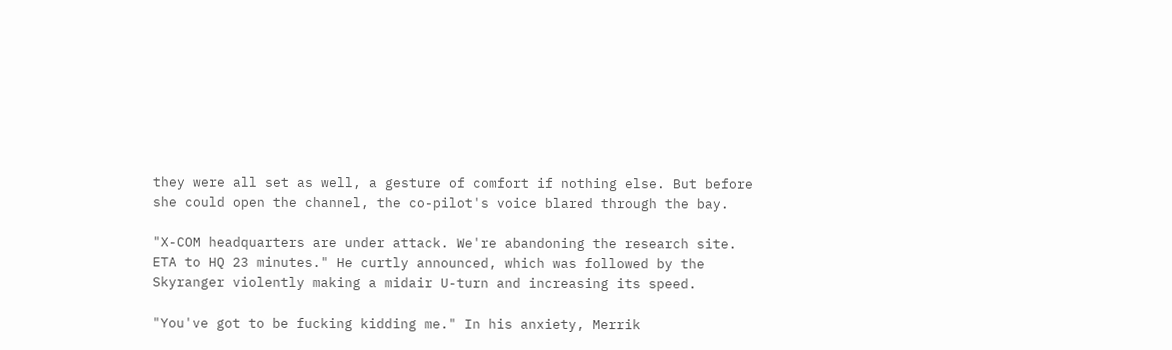they were all set as well, a gesture of comfort if nothing else. But before she could open the channel, the co-pilot's voice blared through the bay.

"X-COM headquarters are under attack. We're abandoning the research site. ETA to HQ 23 minutes." He curtly announced, which was followed by the Skyranger violently making a midair U-turn and increasing its speed.

"You've got to be fucking kidding me." In his anxiety, Merrik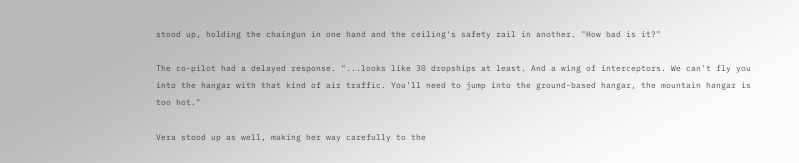stood up, holding the chaingun in one hand and the ceiling's safety rail in another. "How bad is it?"

The co-pilot had a delayed response. "...looks like 30 dropships at least. And a wing of interceptors. We can't fly you into the hangar with that kind of air traffic. You'll need to jump into the ground-based hangar, the mountain hangar is too hot."

Vera stood up as well, making her way carefully to the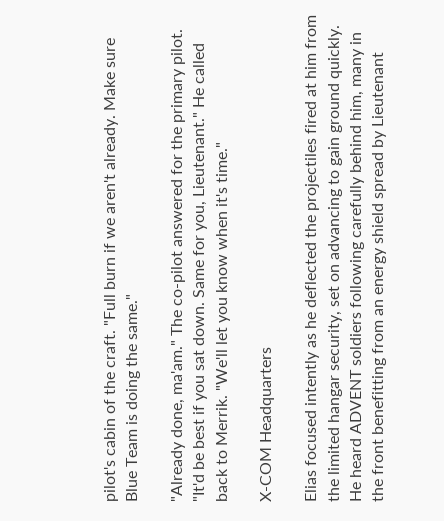pilot's cabin of the craft. "Full burn if we aren't already. Make sure Blue Team is doing the same."

"Already done, ma'am." The co-pilot answered for the primary pilot. "It'd be best if you sat down. Same for you, Lieutenant." He called back to Merrik. "We'll let you know when it's time."

X-COM Headquarters

Elias focused intently as he deflected the projectiles fired at him from the limited hangar security, set on advancing to gain ground quickly. He heard ADVENT soldiers following carefully behind him, many in the front benefitting from an energy shield spread by Lieutenant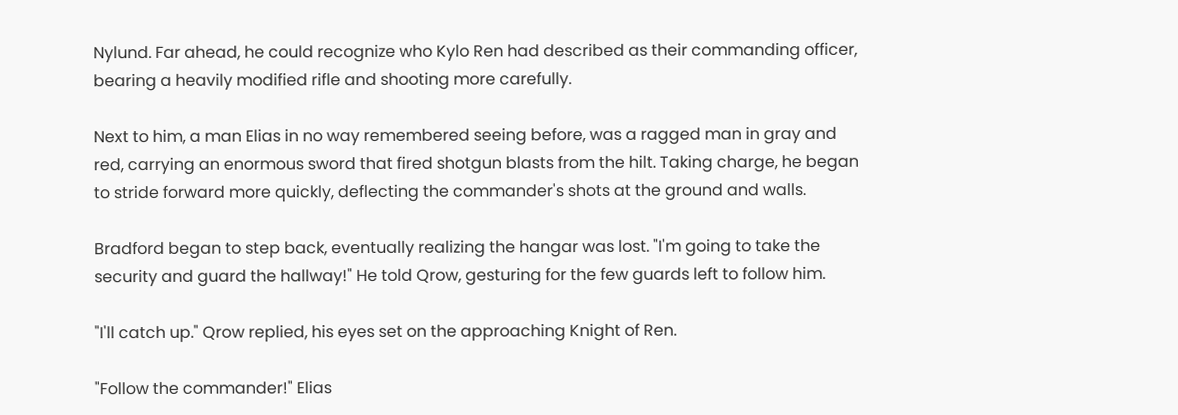Nylund. Far ahead, he could recognize who Kylo Ren had described as their commanding officer, bearing a heavily modified rifle and shooting more carefully.

Next to him, a man Elias in no way remembered seeing before, was a ragged man in gray and red, carrying an enormous sword that fired shotgun blasts from the hilt. Taking charge, he began to stride forward more quickly, deflecting the commander's shots at the ground and walls.

Bradford began to step back, eventually realizing the hangar was lost. "I'm going to take the security and guard the hallway!" He told Qrow, gesturing for the few guards left to follow him.

"I'll catch up." Qrow replied, his eyes set on the approaching Knight of Ren.

"Follow the commander!" Elias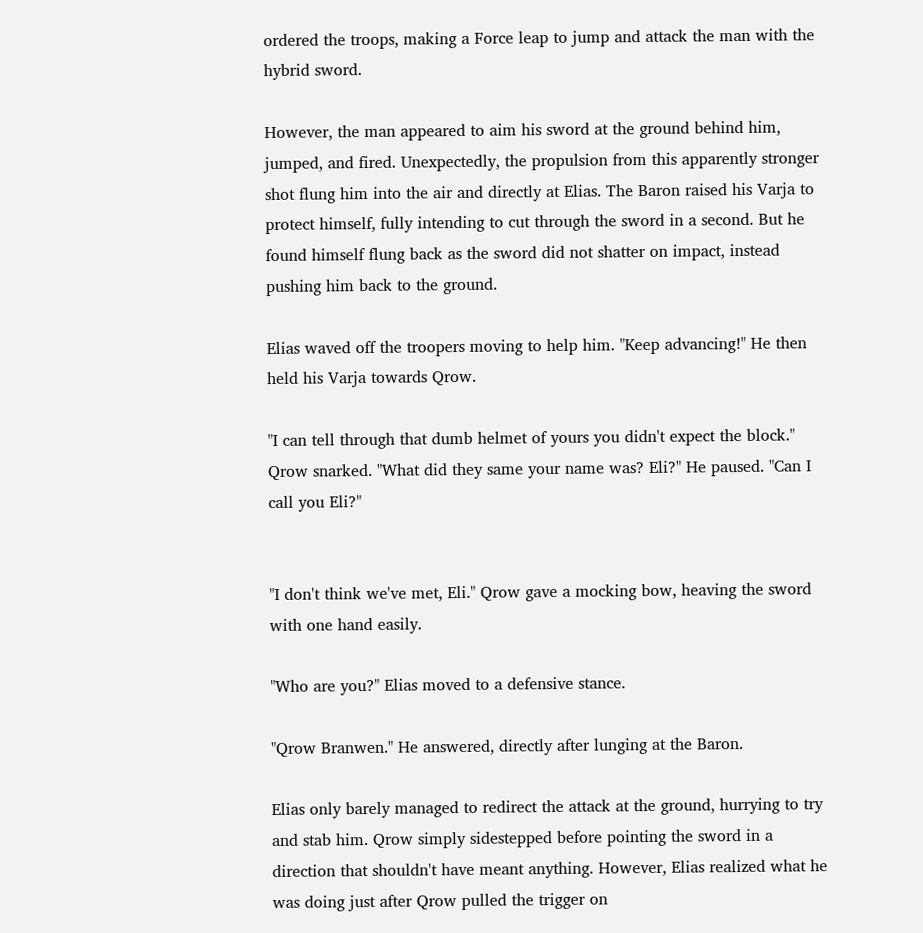ordered the troops, making a Force leap to jump and attack the man with the hybrid sword.

However, the man appeared to aim his sword at the ground behind him, jumped, and fired. Unexpectedly, the propulsion from this apparently stronger shot flung him into the air and directly at Elias. The Baron raised his Varja to protect himself, fully intending to cut through the sword in a second. But he found himself flung back as the sword did not shatter on impact, instead pushing him back to the ground.

Elias waved off the troopers moving to help him. "Keep advancing!" He then held his Varja towards Qrow.

"I can tell through that dumb helmet of yours you didn't expect the block." Qrow snarked. "What did they same your name was? Eli?" He paused. "Can I call you Eli?"


"I don't think we've met, Eli." Qrow gave a mocking bow, heaving the sword with one hand easily.

"Who are you?" Elias moved to a defensive stance.

"Qrow Branwen." He answered, directly after lunging at the Baron.

Elias only barely managed to redirect the attack at the ground, hurrying to try and stab him. Qrow simply sidestepped before pointing the sword in a direction that shouldn't have meant anything. However, Elias realized what he was doing just after Qrow pulled the trigger on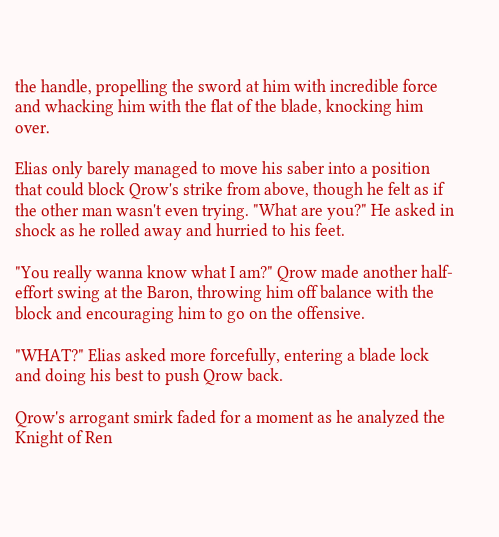the handle, propelling the sword at him with incredible force and whacking him with the flat of the blade, knocking him over.

Elias only barely managed to move his saber into a position that could block Qrow's strike from above, though he felt as if the other man wasn't even trying. "What are you?" He asked in shock as he rolled away and hurried to his feet.

"You really wanna know what I am?" Qrow made another half-effort swing at the Baron, throwing him off balance with the block and encouraging him to go on the offensive.

"WHAT?" Elias asked more forcefully, entering a blade lock and doing his best to push Qrow back.

Qrow's arrogant smirk faded for a moment as he analyzed the Knight of Ren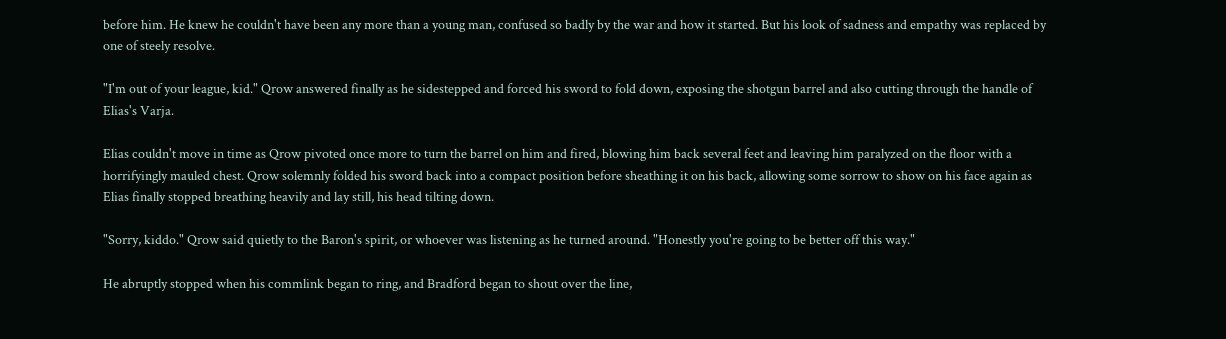before him. He knew he couldn't have been any more than a young man, confused so badly by the war and how it started. But his look of sadness and empathy was replaced by one of steely resolve.

"I'm out of your league, kid." Qrow answered finally as he sidestepped and forced his sword to fold down, exposing the shotgun barrel and also cutting through the handle of Elias's Varja.

Elias couldn't move in time as Qrow pivoted once more to turn the barrel on him and fired, blowing him back several feet and leaving him paralyzed on the floor with a horrifyingly mauled chest. Qrow solemnly folded his sword back into a compact position before sheathing it on his back, allowing some sorrow to show on his face again as Elias finally stopped breathing heavily and lay still, his head tilting down.

"Sorry, kiddo." Qrow said quietly to the Baron's spirit, or whoever was listening as he turned around. "Honestly you're going to be better off this way."

He abruptly stopped when his commlink began to ring, and Bradford began to shout over the line,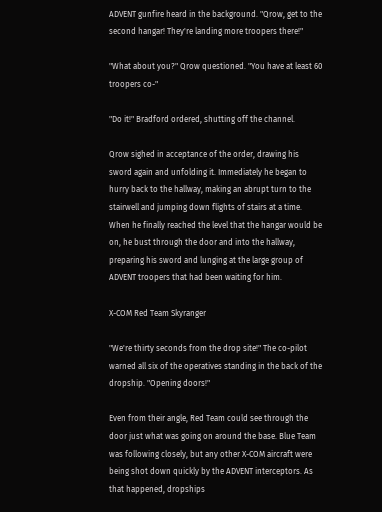ADVENT gunfire heard in the background. "Qrow, get to the second hangar! They're landing more troopers there!"

"What about you?" Qrow questioned. "You have at least 60 troopers co-"

"Do it!" Bradford ordered, shutting off the channel.

Qrow sighed in acceptance of the order, drawing his sword again and unfolding it. Immediately he began to hurry back to the hallway, making an abrupt turn to the stairwell and jumping down flights of stairs at a time. When he finally reached the level that the hangar would be on, he bust through the door and into the hallway, preparing his sword and lunging at the large group of ADVENT troopers that had been waiting for him.

X-COM Red Team Skyranger

"We're thirty seconds from the drop site!" The co-pilot warned all six of the operatives standing in the back of the dropship. "Opening doors!"

Even from their angle, Red Team could see through the door just what was going on around the base. Blue Team was following closely, but any other X-COM aircraft were being shot down quickly by the ADVENT interceptors. As that happened, dropships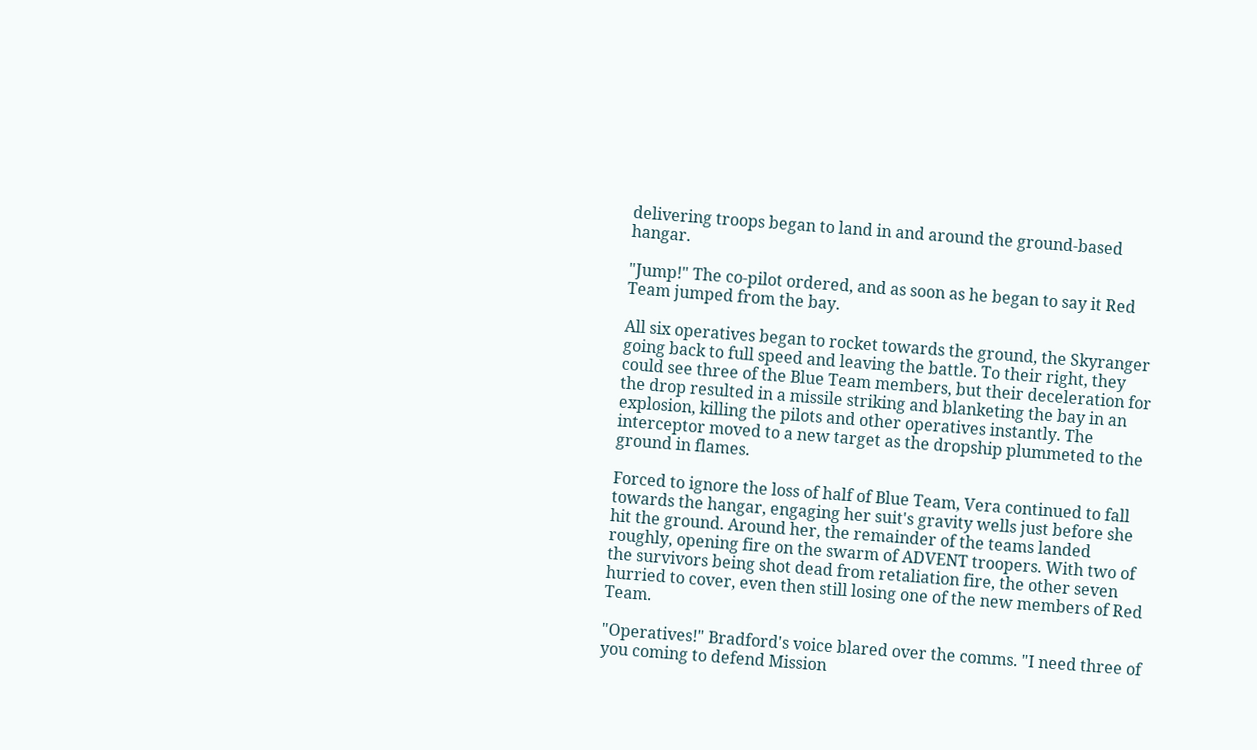delivering troops began to land in and around the ground-based hangar.

"Jump!" The co-pilot ordered, and as soon as he began to say it Red Team jumped from the bay.

All six operatives began to rocket towards the ground, the Skyranger going back to full speed and leaving the battle. To their right, they could see three of the Blue Team members, but their deceleration for the drop resulted in a missile striking and blanketing the bay in an explosion, killing the pilots and other operatives instantly. The interceptor moved to a new target as the dropship plummeted to the ground in flames.

Forced to ignore the loss of half of Blue Team, Vera continued to fall towards the hangar, engaging her suit's gravity wells just before she hit the ground. Around her, the remainder of the teams landed roughly, opening fire on the swarm of ADVENT troopers. With two of the survivors being shot dead from retaliation fire, the other seven hurried to cover, even then still losing one of the new members of Red Team.

"Operatives!" Bradford's voice blared over the comms. "I need three of you coming to defend Mission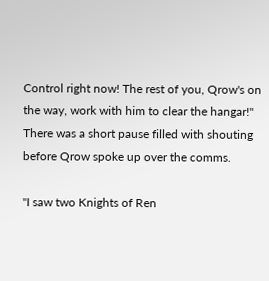Control right now! The rest of you, Qrow's on the way, work with him to clear the hangar!" There was a short pause filled with shouting before Qrow spoke up over the comms.

"I saw two Knights of Ren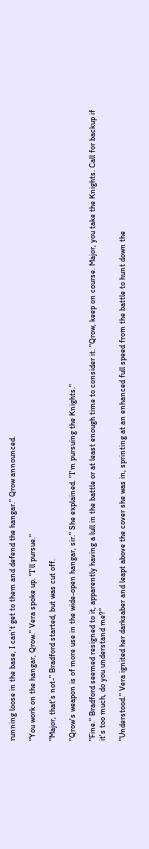running loose in the base, I can't get to them and defend the hangar." Qrow announced.

"You work on the hangar, Qrow." Vera spoke up. "I'll pursue."

"Major, that's not-" Bradford started, but was cut off.

"Qrow's weapon is of more use in the wide-open hangar, sir." She explained. "I'm pursuing the Knights."

"Fine." Bradford seemed resigned to it, apparently having a lull in the battle or at least enough time to consider it. "Qrow, keep on course. Major, you take the Knights. Call for backup if it's too much, do you understand me?"

"Understood." Vera ignited her darksaber and leapt above the cover she was in, sprinting at an enhanced full speed from the battle to hunt down the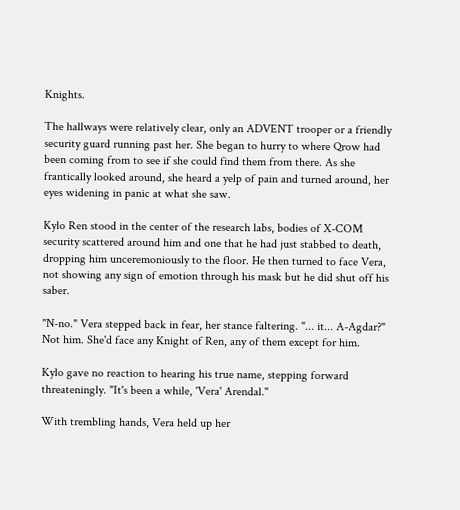Knights.

The hallways were relatively clear, only an ADVENT trooper or a friendly security guard running past her. She began to hurry to where Qrow had been coming from to see if she could find them from there. As she frantically looked around, she heard a yelp of pain and turned around, her eyes widening in panic at what she saw.

Kylo Ren stood in the center of the research labs, bodies of X-COM security scattered around him and one that he had just stabbed to death, dropping him unceremoniously to the floor. He then turned to face Vera, not showing any sign of emotion through his mask but he did shut off his saber.

"N-no." Vera stepped back in fear, her stance faltering. "... it... A-Agdar?" Not him. She'd face any Knight of Ren, any of them except for him.

Kylo gave no reaction to hearing his true name, stepping forward threateningly. "It's been a while, 'Vera' Arendal."

With trembling hands, Vera held up her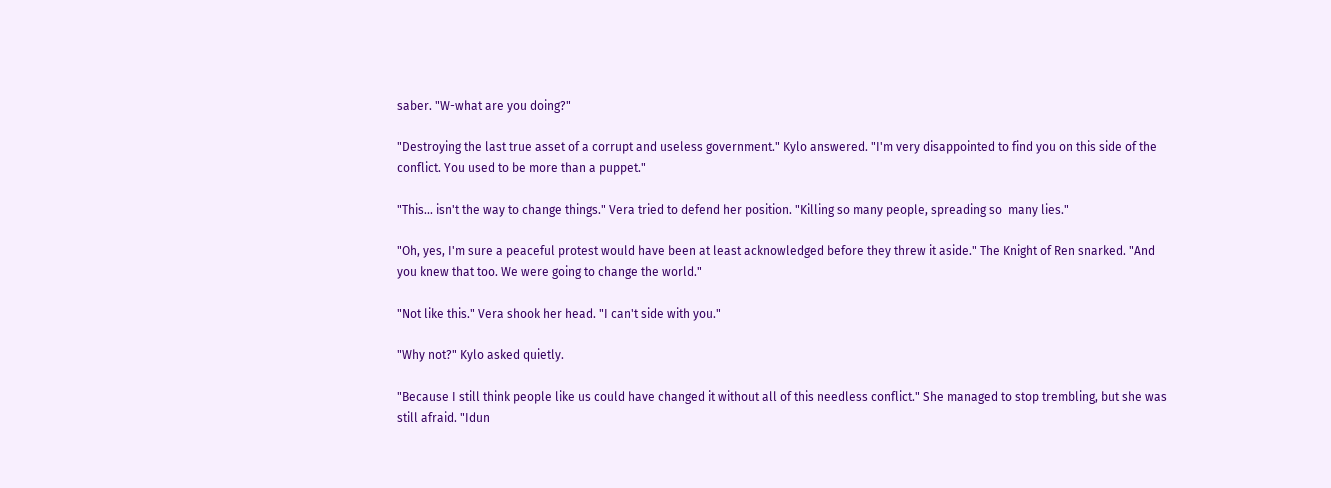saber. "W-what are you doing?"

"Destroying the last true asset of a corrupt and useless government." Kylo answered. "I'm very disappointed to find you on this side of the conflict. You used to be more than a puppet."

"This... isn't the way to change things." Vera tried to defend her position. "Killing so many people, spreading so  many lies."

"Oh, yes, I'm sure a peaceful protest would have been at least acknowledged before they threw it aside." The Knight of Ren snarked. "And you knew that too. We were going to change the world."

"Not like this." Vera shook her head. "I can't side with you."

"Why not?" Kylo asked quietly.

"Because I still think people like us could have changed it without all of this needless conflict." She managed to stop trembling, but she was still afraid. "Idun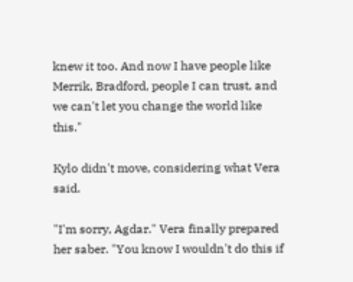knew it too. And now I have people like Merrik, Bradford, people I can trust, and we can't let you change the world like this."

Kylo didn't move, considering what Vera said.

"I'm sorry, Agdar." Vera finally prepared her saber. "You know I wouldn't do this if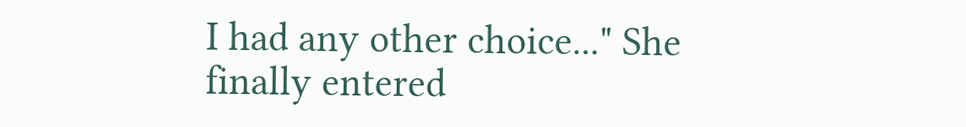I had any other choice..." She finally entered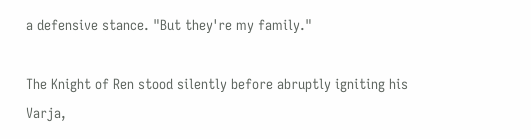a defensive stance. "But they're my family."

The Knight of Ren stood silently before abruptly igniting his Varja,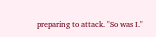preparing to attack. "So was I."